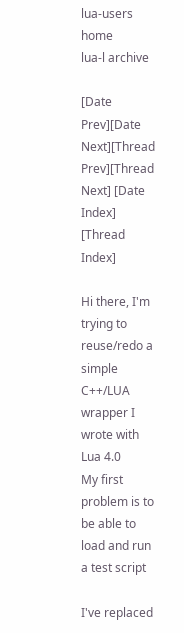lua-users home
lua-l archive

[Date Prev][Date Next][Thread Prev][Thread Next] [Date Index] [Thread Index]

Hi there, I'm trying to reuse/redo a simple C++/LUA wrapper I wrote with Lua 4.0
My first problem is to be able to load and run a test script

I've replaced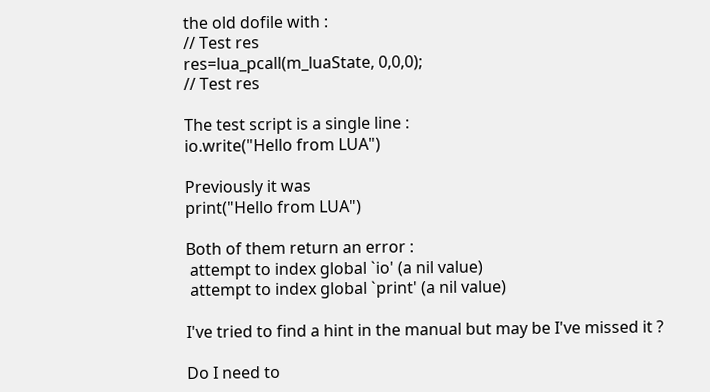the old dofile with :
// Test res
res=lua_pcall(m_luaState, 0,0,0);
// Test res

The test script is a single line :
io.write("Hello from LUA")

Previously it was
print("Hello from LUA")

Both of them return an error :
 attempt to index global `io' (a nil value)
 attempt to index global `print' (a nil value)

I've tried to find a hint in the manual but may be I've missed it ?

Do I need to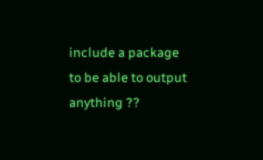include a package to be able to output anything ??